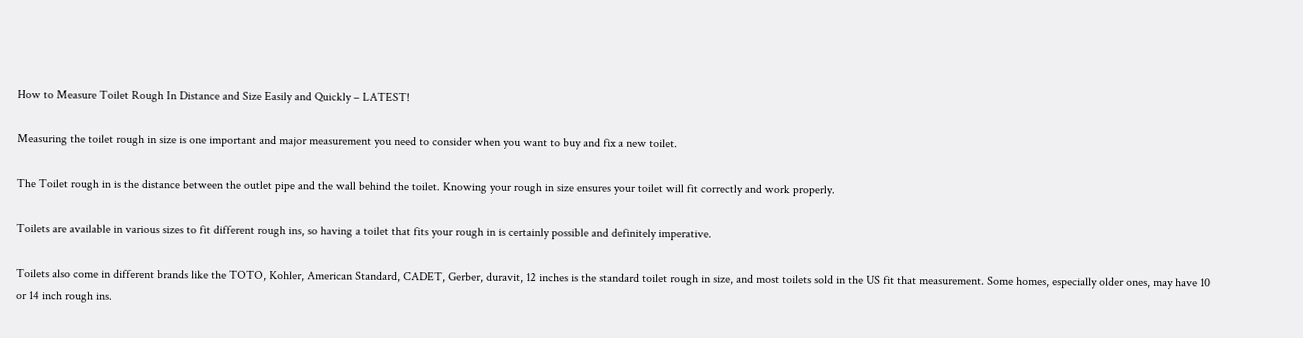How to Measure Toilet Rough In Distance and Size Easily and Quickly – LATEST!

Measuring the toilet rough in size is one important and major measurement you need to consider when you want to buy and fix a new toilet.

The Toilet rough in is the distance between the outlet pipe and the wall behind the toilet. Knowing your rough in size ensures your toilet will fit correctly and work properly.

Toilets are available in various sizes to fit different rough ins, so having a toilet that fits your rough in is certainly possible and definitely imperative.

Toilets also come in different brands like the TOTO, Kohler, American Standard, CADET, Gerber, duravit, 12 inches is the standard toilet rough in size, and most toilets sold in the US fit that measurement. Some homes, especially older ones, may have 10 or 14 inch rough ins.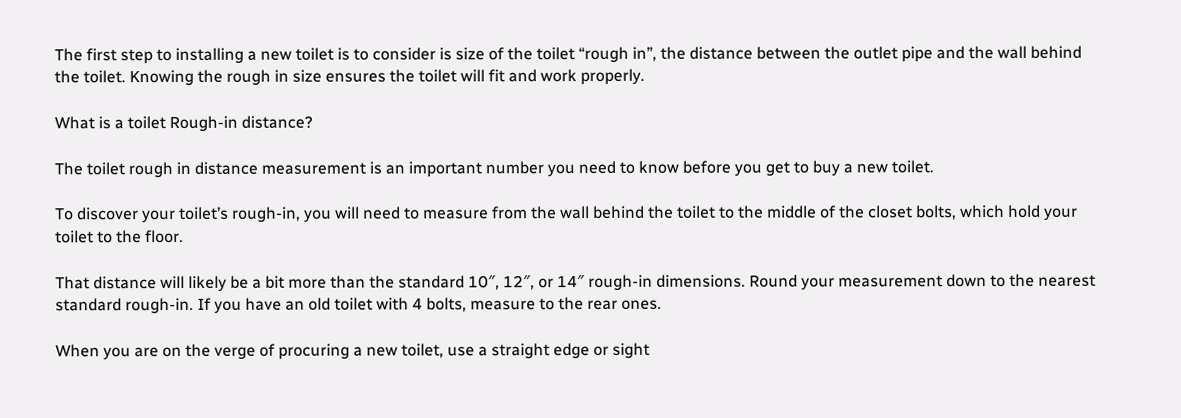The first step to installing a new toilet is to consider is size of the toilet “rough in”, the distance between the outlet pipe and the wall behind the toilet. Knowing the rough in size ensures the toilet will fit and work properly.

What is a toilet Rough-in distance?

The toilet rough in distance measurement is an important number you need to know before you get to buy a new toilet.

To discover your toilet’s rough-in, you will need to measure from the wall behind the toilet to the middle of the closet bolts, which hold your toilet to the floor.

That distance will likely be a bit more than the standard 10″, 12″, or 14″ rough-in dimensions. Round your measurement down to the nearest standard rough-in. If you have an old toilet with 4 bolts, measure to the rear ones.

When you are on the verge of procuring a new toilet, use a straight edge or sight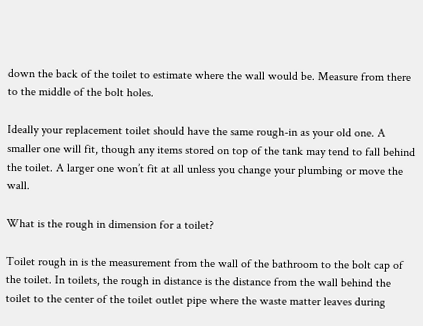down the back of the toilet to estimate where the wall would be. Measure from there to the middle of the bolt holes.

Ideally your replacement toilet should have the same rough-in as your old one. A smaller one will fit, though any items stored on top of the tank may tend to fall behind the toilet. A larger one won’t fit at all unless you change your plumbing or move the wall.

What is the rough in dimension for a toilet?

Toilet rough in is the measurement from the wall of the bathroom to the bolt cap of the toilet. In toilets, the rough in distance is the distance from the wall behind the toilet to the center of the toilet outlet pipe where the waste matter leaves during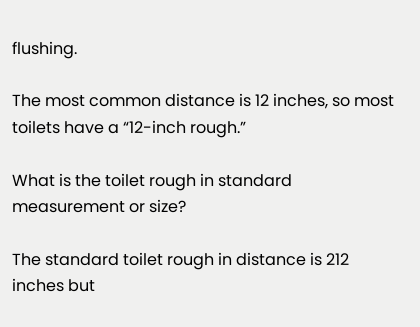flushing.

The most common distance is 12 inches, so most toilets have a “12-inch rough.”

What is the toilet rough in standard measurement or size?

The standard toilet rough in distance is 212 inches but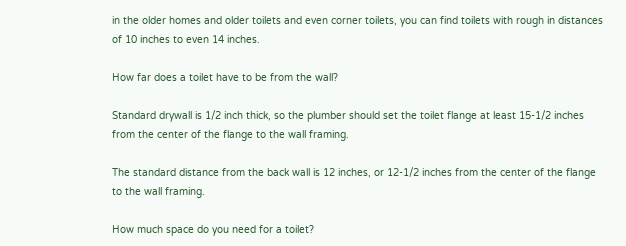in the older homes and older toilets and even corner toilets, you can find toilets with rough in distances of 10 inches to even 14 inches.

How far does a toilet have to be from the wall?

Standard drywall is 1/2 inch thick, so the plumber should set the toilet flange at least 15-1/2 inches from the center of the flange to the wall framing.

The standard distance from the back wall is 12 inches, or 12-1/2 inches from the center of the flange to the wall framing.

How much space do you need for a toilet?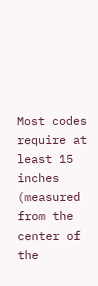Most codes require at least 15 inches (measured from the center of the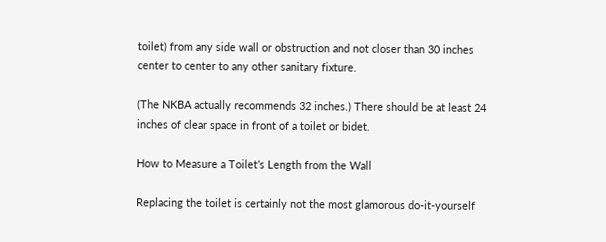toilet) from any side wall or obstruction and not closer than 30 inches center to center to any other sanitary fixture.

(The NKBA actually recommends 32 inches.) There should be at least 24 inches of clear space in front of a toilet or bidet.

How to Measure a Toilet’s Length from the Wall

Replacing the toilet is certainly not the most glamorous do-it-yourself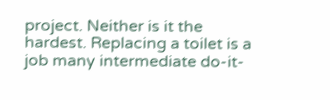project. Neither is it the hardest. Replacing a toilet is a job many intermediate do-it-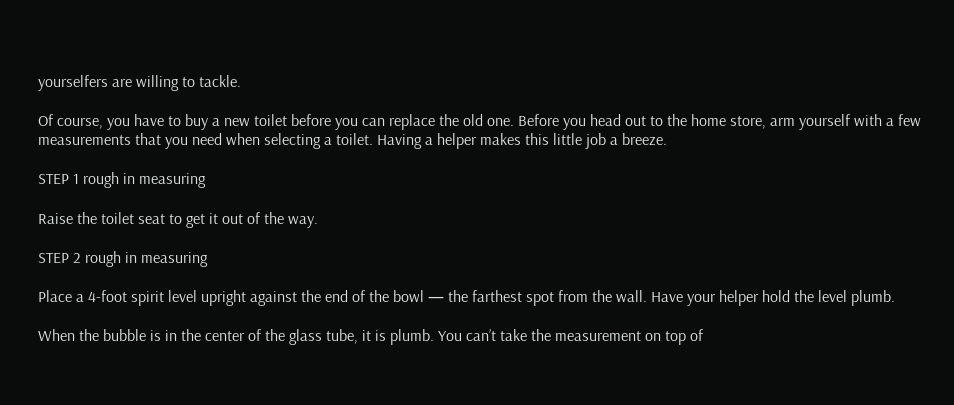yourselfers are willing to tackle.

Of course, you have to buy a new toilet before you can replace the old one. Before you head out to the home store, arm yourself with a few measurements that you need when selecting a toilet. Having a helper makes this little job a breeze.

STEP 1 rough in measuring

Raise the toilet seat to get it out of the way.

STEP 2 rough in measuring

Place a 4-foot spirit level upright against the end of the bowl — the farthest spot from the wall. Have your helper hold the level plumb.

When the bubble is in the center of the glass tube, it is plumb. You can’t take the measurement on top of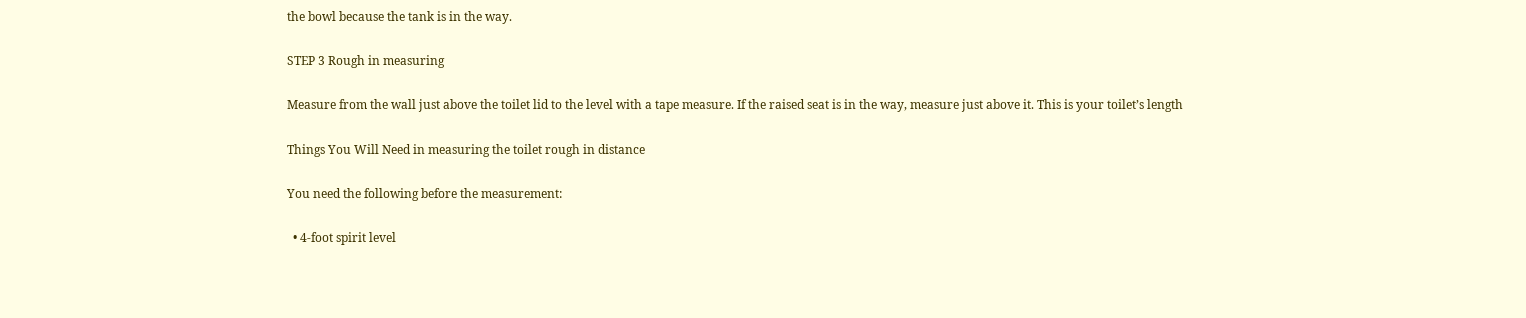the bowl because the tank is in the way.

STEP 3 Rough in measuring

Measure from the wall just above the toilet lid to the level with a tape measure. If the raised seat is in the way, measure just above it. This is your toilet’s length

Things You Will Need in measuring the toilet rough in distance

You need the following before the measurement:

  • 4-foot spirit level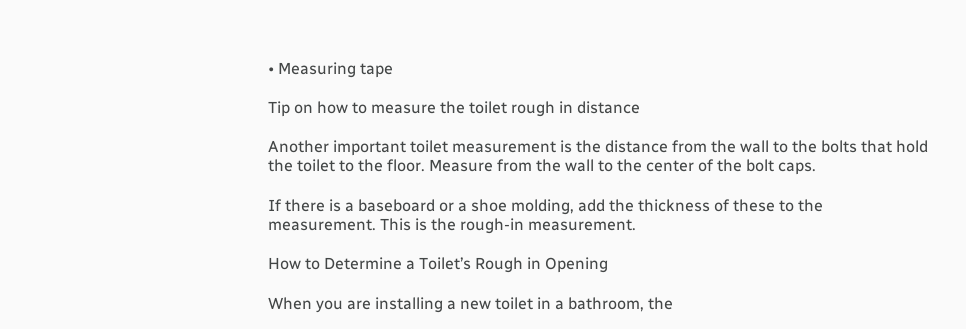• Measuring tape

Tip on how to measure the toilet rough in distance

Another important toilet measurement is the distance from the wall to the bolts that hold the toilet to the floor. Measure from the wall to the center of the bolt caps.

If there is a baseboard or a shoe molding, add the thickness of these to the measurement. This is the rough-in measurement.

How to Determine a Toilet’s Rough in Opening

When you are installing a new toilet in a bathroom, the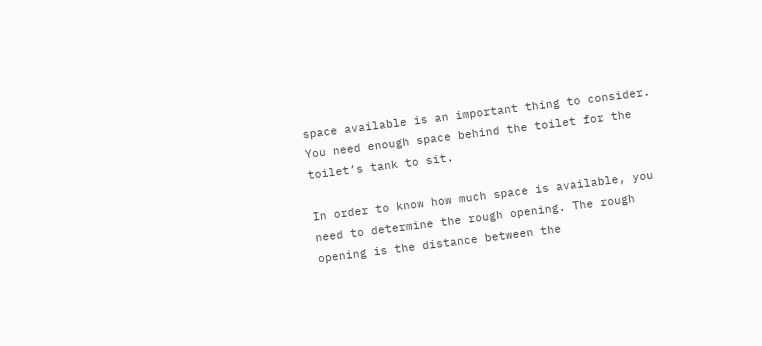space available is an important thing to consider. You need enough space behind the toilet for the toilet’s tank to sit.

In order to know how much space is available, you need to determine the rough opening. The rough opening is the distance between the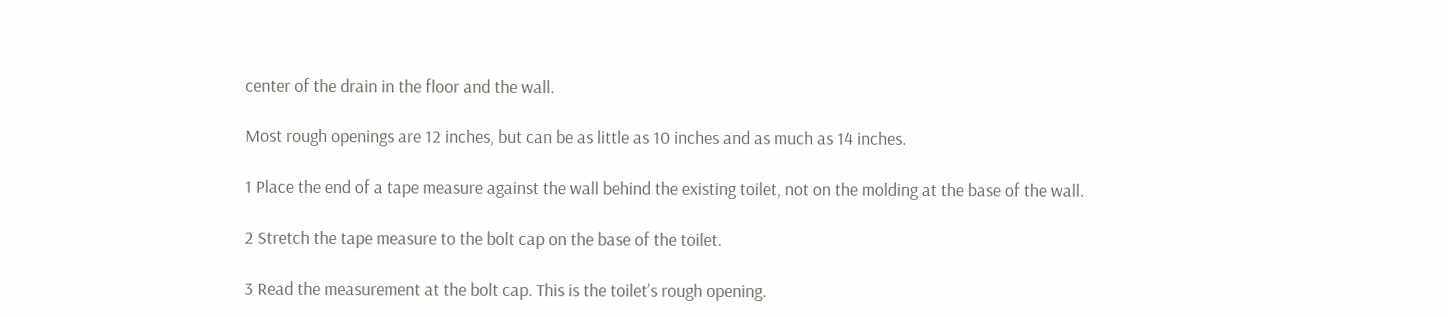center of the drain in the floor and the wall.

Most rough openings are 12 inches, but can be as little as 10 inches and as much as 14 inches.

1 Place the end of a tape measure against the wall behind the existing toilet, not on the molding at the base of the wall.

2 Stretch the tape measure to the bolt cap on the base of the toilet.

3 Read the measurement at the bolt cap. This is the toilet’s rough opening.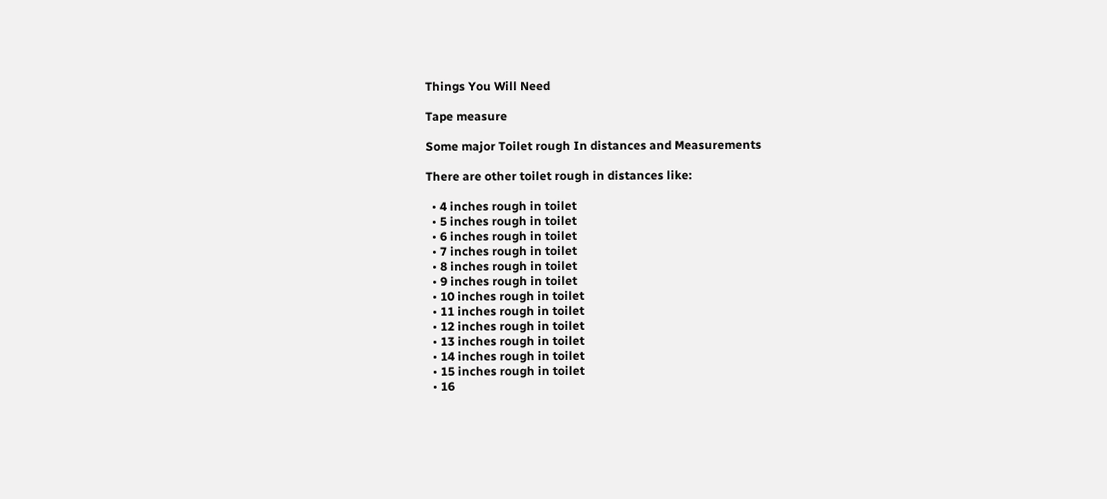Things You Will Need

Tape measure

Some major Toilet rough In distances and Measurements

There are other toilet rough in distances like:

  • 4 inches rough in toilet
  • 5 inches rough in toilet
  • 6 inches rough in toilet
  • 7 inches rough in toilet
  • 8 inches rough in toilet
  • 9 inches rough in toilet
  • 10 inches rough in toilet
  • 11 inches rough in toilet
  • 12 inches rough in toilet
  • 13 inches rough in toilet
  • 14 inches rough in toilet
  • 15 inches rough in toilet
  • 16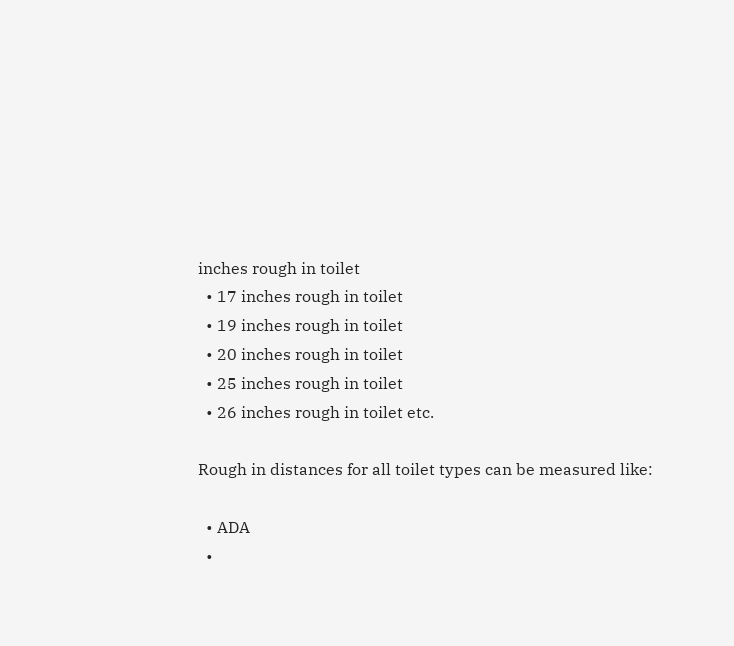inches rough in toilet
  • 17 inches rough in toilet
  • 19 inches rough in toilet
  • 20 inches rough in toilet
  • 25 inches rough in toilet
  • 26 inches rough in toilet etc.

Rough in distances for all toilet types can be measured like:

  • ADA
  •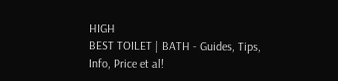HIGH
BEST TOILET | BATH - Guides, Tips, Info, Price et al!